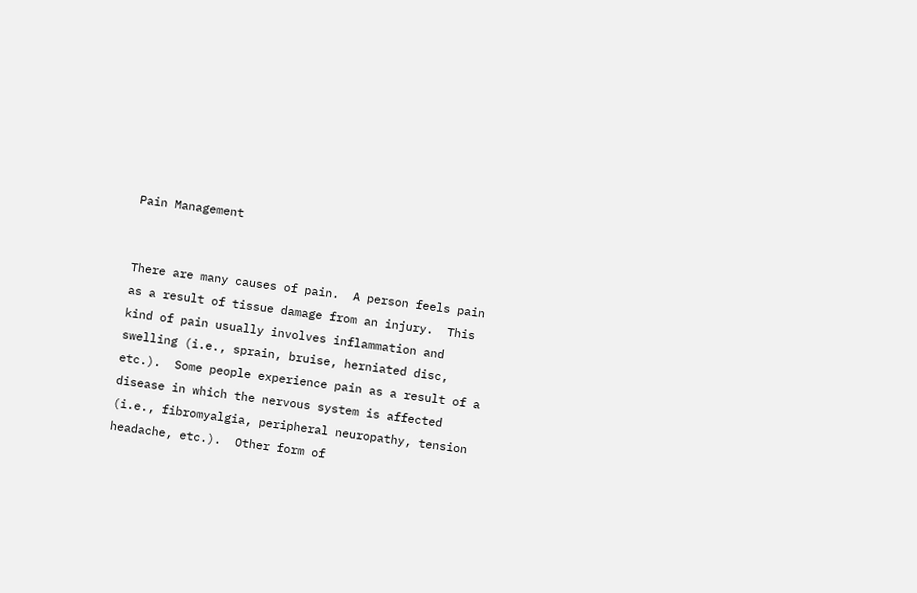Pain Management


There are many causes of pain.  A person feels pain as a result of tissue damage from an injury.  This kind of pain usually involves inflammation and swelling (i.e., sprain, bruise, herniated disc, etc.).  Some people experience pain as a result of a disease in which the nervous system is affected (i.e., fibromyalgia, peripheral neuropathy, tension headache, etc.).  Other form of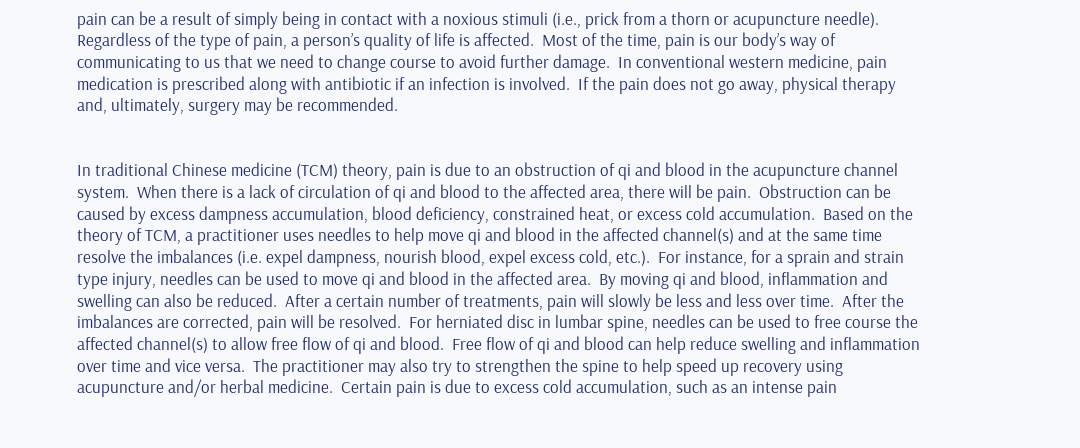pain can be a result of simply being in contact with a noxious stimuli (i.e., prick from a thorn or acupuncture needle).  Regardless of the type of pain, a person’s quality of life is affected.  Most of the time, pain is our body’s way of communicating to us that we need to change course to avoid further damage.  In conventional western medicine, pain medication is prescribed along with antibiotic if an infection is involved.  If the pain does not go away, physical therapy and, ultimately, surgery may be recommended.


In traditional Chinese medicine (TCM) theory, pain is due to an obstruction of qi and blood in the acupuncture channel system.  When there is a lack of circulation of qi and blood to the affected area, there will be pain.  Obstruction can be caused by excess dampness accumulation, blood deficiency, constrained heat, or excess cold accumulation.  Based on the theory of TCM, a practitioner uses needles to help move qi and blood in the affected channel(s) and at the same time resolve the imbalances (i.e. expel dampness, nourish blood, expel excess cold, etc.).  For instance, for a sprain and strain type injury, needles can be used to move qi and blood in the affected area.  By moving qi and blood, inflammation and swelling can also be reduced.  After a certain number of treatments, pain will slowly be less and less over time.  After the imbalances are corrected, pain will be resolved.  For herniated disc in lumbar spine, needles can be used to free course the affected channel(s) to allow free flow of qi and blood.  Free flow of qi and blood can help reduce swelling and inflammation over time and vice versa.  The practitioner may also try to strengthen the spine to help speed up recovery using acupuncture and/or herbal medicine.  Certain pain is due to excess cold accumulation, such as an intense pain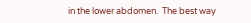in the lower abdomen.  The best way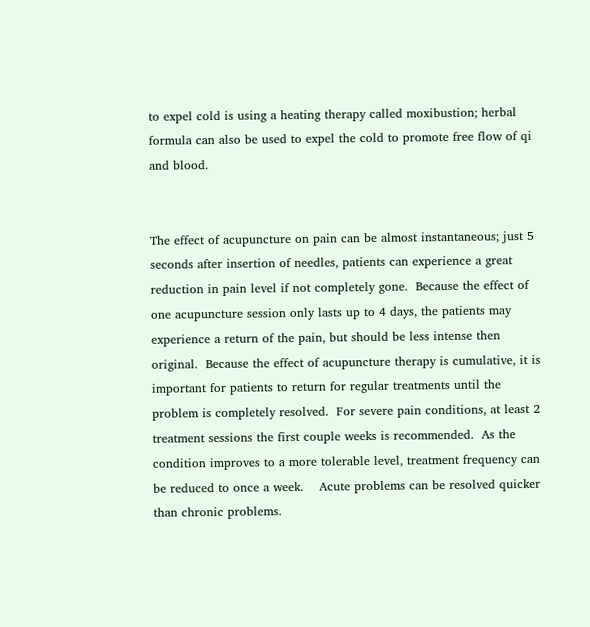to expel cold is using a heating therapy called moxibustion; herbal formula can also be used to expel the cold to promote free flow of qi and blood.


The effect of acupuncture on pain can be almost instantaneous; just 5 seconds after insertion of needles, patients can experience a great reduction in pain level if not completely gone.  Because the effect of one acupuncture session only lasts up to 4 days, the patients may experience a return of the pain, but should be less intense then original.  Because the effect of acupuncture therapy is cumulative, it is important for patients to return for regular treatments until the problem is completely resolved.  For severe pain conditions, at least 2 treatment sessions the first couple weeks is recommended.  As the condition improves to a more tolerable level, treatment frequency can be reduced to once a week.    Acute problems can be resolved quicker than chronic problems.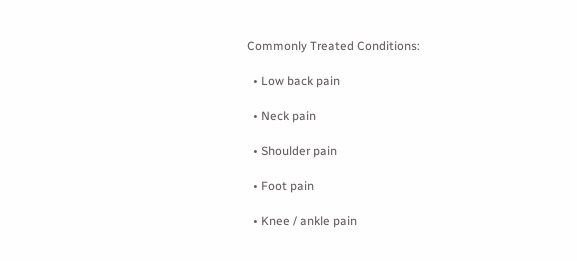Commonly Treated Conditions:

  • Low back pain

  • Neck pain

  • Shoulder pain

  • Foot pain

  • Knee / ankle pain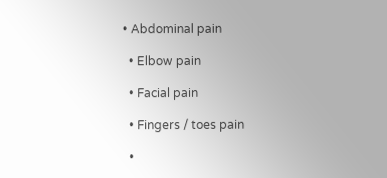• Abdominal pain

  • Elbow pain

  • Facial pain

  • Fingers / toes pain

  •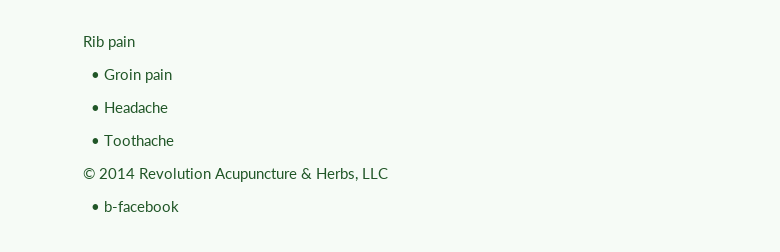Rib pain

  • Groin pain

  • Headache

  • Toothache

© 2014 Revolution Acupuncture & Herbs, LLC

  • b-facebook